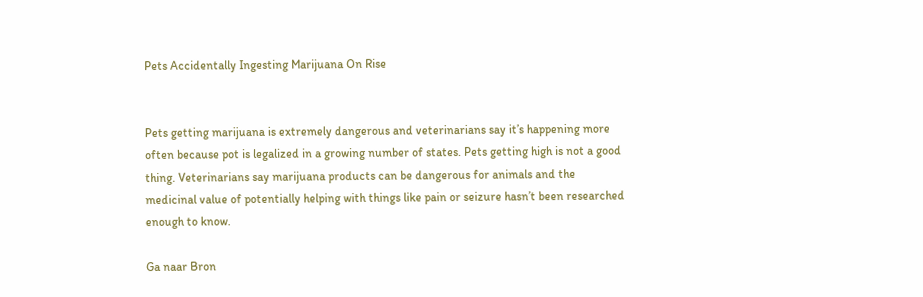Pets Accidentally Ingesting Marijuana On Rise


Pets getting marijuana is extremely dangerous and veterinarians say it’s happening more often because pot is legalized in a growing number of states. Pets getting high is not a good thing. Veterinarians say marijuana products can be dangerous for animals and the medicinal value of potentially helping with things like pain or seizure hasn’t been researched enough to know.

Ga naar Bron